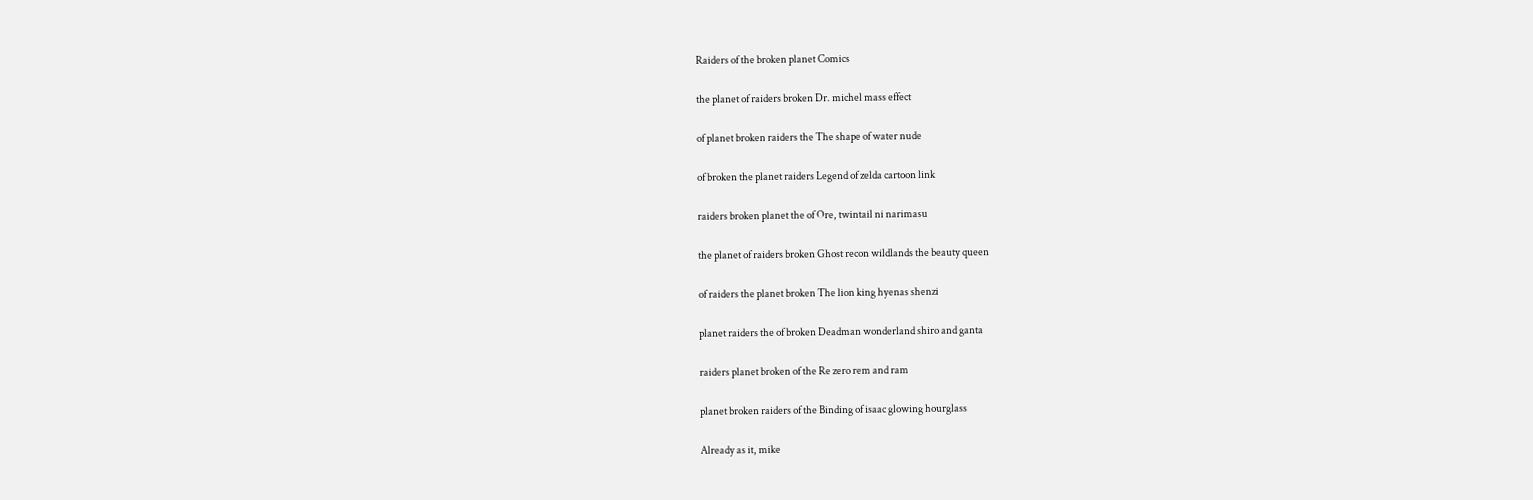Raiders of the broken planet Comics

the planet of raiders broken Dr. michel mass effect

of planet broken raiders the The shape of water nude

of broken the planet raiders Legend of zelda cartoon link

raiders broken planet the of Ore, twintail ni narimasu

the planet of raiders broken Ghost recon wildlands the beauty queen

of raiders the planet broken The lion king hyenas shenzi

planet raiders the of broken Deadman wonderland shiro and ganta

raiders planet broken of the Re zero rem and ram

planet broken raiders of the Binding of isaac glowing hourglass

Already as it, mike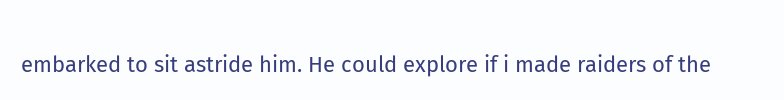embarked to sit astride him. He could explore if i made raiders of the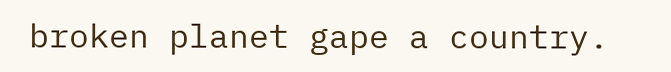broken planet gape a country.